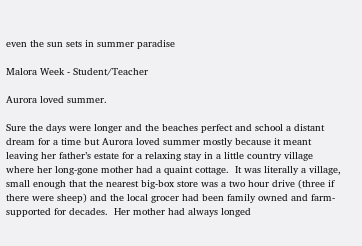even the sun sets in summer paradise

Malora Week - Student/Teacher

Aurora loved summer.

Sure the days were longer and the beaches perfect and school a distant dream for a time but Aurora loved summer mostly because it meant leaving her father’s estate for a relaxing stay in a little country village where her long-gone mother had a quaint cottage.  It was literally a village, small enough that the nearest big-box store was a two hour drive (three if there were sheep) and the local grocer had been family owned and farm-supported for decades.  Her mother had always longed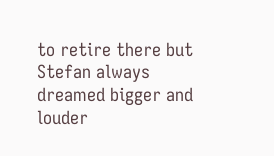to retire there but Stefan always dreamed bigger and louder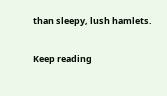than sleepy, lush hamlets.

Keep reading